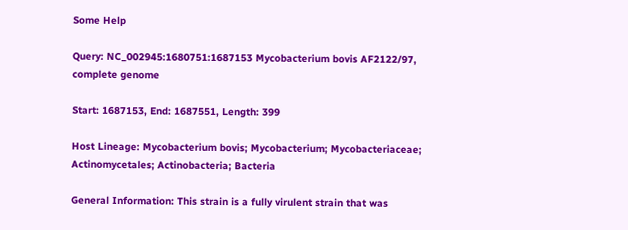Some Help

Query: NC_002945:1680751:1687153 Mycobacterium bovis AF2122/97, complete genome

Start: 1687153, End: 1687551, Length: 399

Host Lineage: Mycobacterium bovis; Mycobacterium; Mycobacteriaceae; Actinomycetales; Actinobacteria; Bacteria

General Information: This strain is a fully virulent strain that was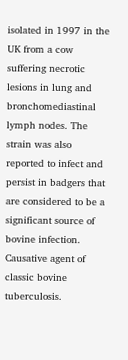isolated in 1997 in the UK from a cow suffering necrotic lesions in lung and bronchomediastinal lymph nodes. The strain was also reported to infect and persist in badgers that are considered to be a significant source of bovine infection. Causative agent of classic bovine tuberculosis.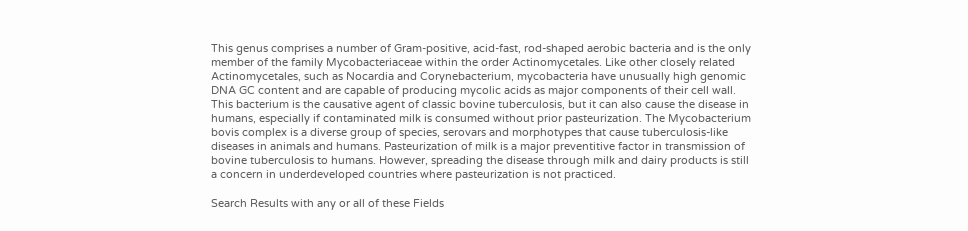This genus comprises a number of Gram-positive, acid-fast, rod-shaped aerobic bacteria and is the only member of the family Mycobacteriaceae within the order Actinomycetales. Like other closely related Actinomycetales, such as Nocardia and Corynebacterium, mycobacteria have unusually high genomic DNA GC content and are capable of producing mycolic acids as major components of their cell wall. This bacterium is the causative agent of classic bovine tuberculosis, but it can also cause the disease in humans, especially if contaminated milk is consumed without prior pasteurization. The Mycobacterium bovis complex is a diverse group of species, serovars and morphotypes that cause tuberculosis-like diseases in animals and humans. Pasteurization of milk is a major preventitive factor in transmission of bovine tuberculosis to humans. However, spreading the disease through milk and dairy products is still a concern in underdeveloped countries where pasteurization is not practiced.

Search Results with any or all of these Fields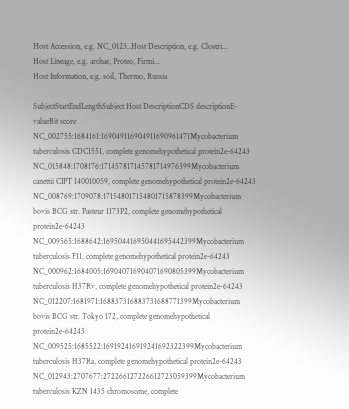Host Accession, e.g. NC_0123..Host Description, e.g. Clostri...
Host Lineage, e.g. archae, Proteo, Firmi...
Host Information, e.g. soil, Thermo, Russia

SubjectStartEndLengthSubject Host DescriptionCDS descriptionE-valueBit score
NC_002755:1684161:169049116904911690961471Mycobacterium tuberculosis CDC1551, complete genomehypothetical protein2e-64243
NC_015848:1708176:171457817145781714976399Mycobacterium canettii CIPT 140010059, complete genomehypothetical protein2e-64243
NC_008769:1709078:171548017154801715878399Mycobacterium bovis BCG str. Pasteur 1173P2, complete genomehypothetical protein2e-64243
NC_009565:1688642:169504416950441695442399Mycobacterium tuberculosis F11, complete genomehypothetical protein2e-64243
NC_000962:1684005:169040716904071690805399Mycobacterium tuberculosis H37Rv, complete genomehypothetical protein2e-64243
NC_012207:1681971:168837316883731688771399Mycobacterium bovis BCG str. Tokyo 172, complete genomehypothetical protein2e-64243
NC_009525:1685522:169192416919241692322399Mycobacterium tuberculosis H37Ra, complete genomehypothetical protein2e-64243
NC_012943:2707677:272266127226612723059399Mycobacterium tuberculosis KZN 1435 chromosome, complete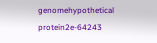genomehypothetical protein2e-64243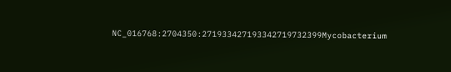NC_016768:2704350:271933427193342719732399Mycobacterium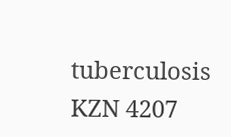tuberculosis KZN 4207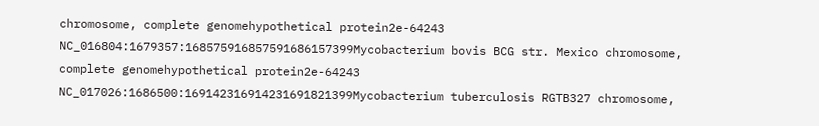chromosome, complete genomehypothetical protein2e-64243
NC_016804:1679357:168575916857591686157399Mycobacterium bovis BCG str. Mexico chromosome, complete genomehypothetical protein2e-64243
NC_017026:1686500:169142316914231691821399Mycobacterium tuberculosis RGTB327 chromosome,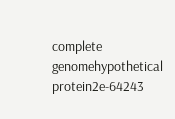complete genomehypothetical protein2e-64243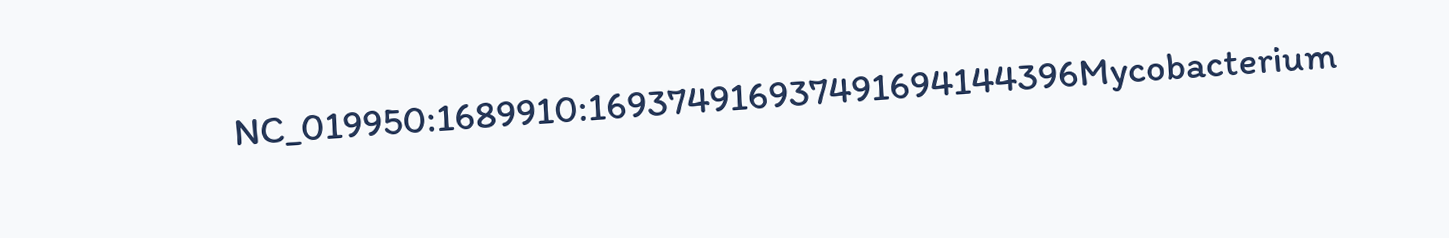NC_019950:1689910:169374916937491694144396Mycobacterium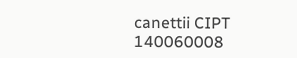canettii CIPT 140060008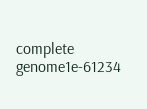complete genome1e-61234